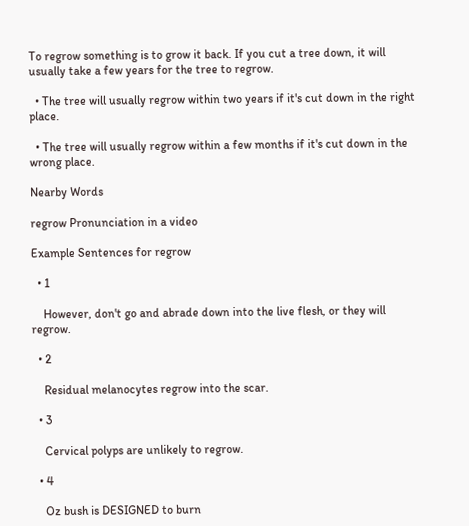To regrow something is to grow it back. If you cut a tree down, it will usually take a few years for the tree to regrow.

  • The tree will usually regrow within two years if it's cut down in the right place.

  • The tree will usually regrow within a few months if it's cut down in the wrong place.

Nearby Words

regrow Pronunciation in a video

Example Sentences for regrow

  • 1

    However, don't go and abrade down into the live flesh, or they will regrow.

  • 2

    Residual melanocytes regrow into the scar.

  • 3

    Cervical polyps are unlikely to regrow.

  • 4

    Oz bush is DESIGNED to burn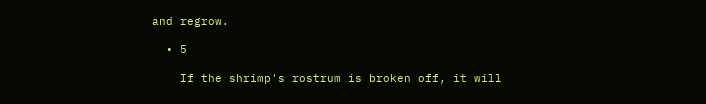and regrow.

  • 5

    If the shrimp's rostrum is broken off, it will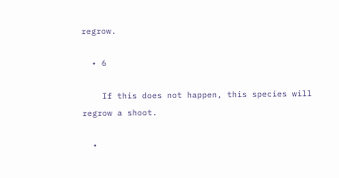regrow.

  • 6

    If this does not happen, this species will regrow a shoot.

  •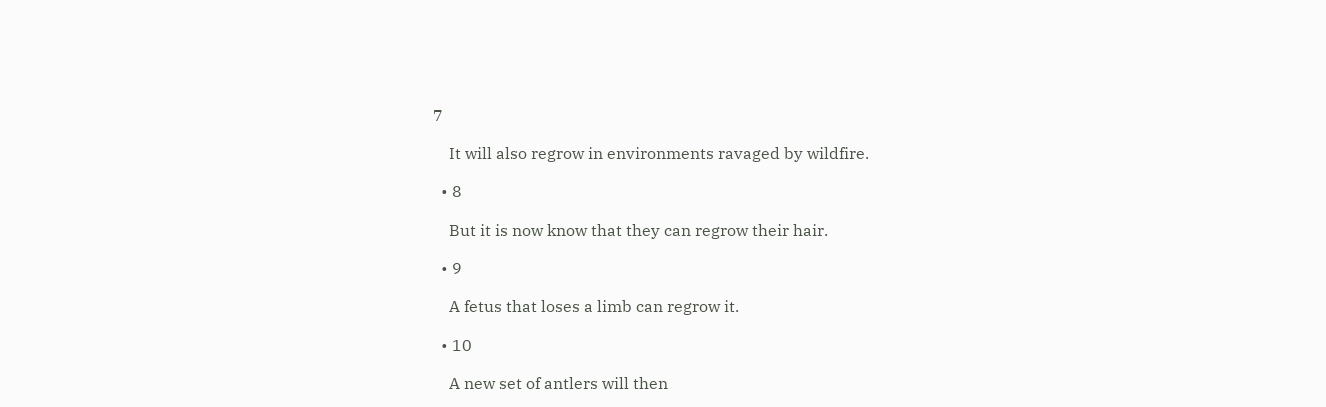7

    It will also regrow in environments ravaged by wildfire.

  • 8

    But it is now know that they can regrow their hair.

  • 9

    A fetus that loses a limb can regrow it.

  • 10

    A new set of antlers will then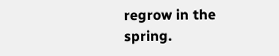regrow in the spring.